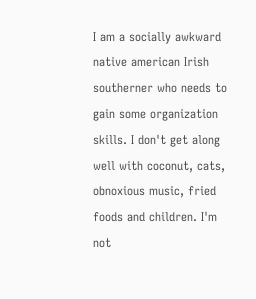I am a socially awkward native american Irish southerner who needs to gain some organization skills. I don't get along well with coconut, cats, obnoxious music, fried foods and children. I'm not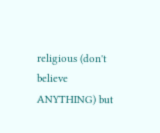religious (don't believe ANYTHING) but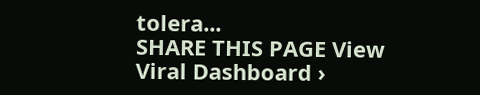tolera...
SHARE THIS PAGE View Viral Dashboard ›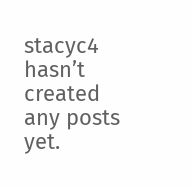stacyc4 hasn’t created any posts yet.